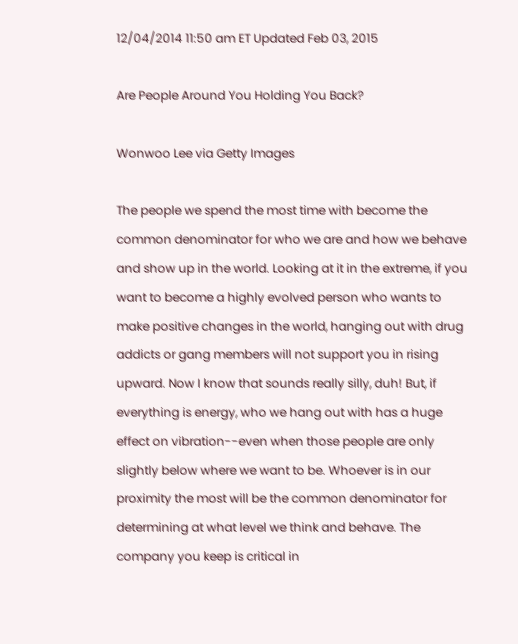12/04/2014 11:50 am ET Updated Feb 03, 2015

Are People Around You Holding You Back?

Wonwoo Lee via Getty Images

The people we spend the most time with become the common denominator for who we are and how we behave and show up in the world. Looking at it in the extreme, if you want to become a highly evolved person who wants to make positive changes in the world, hanging out with drug addicts or gang members will not support you in rising upward. Now I know that sounds really silly, duh! But, if everything is energy, who we hang out with has a huge effect on vibration--even when those people are only slightly below where we want to be. Whoever is in our proximity the most will be the common denominator for determining at what level we think and behave. The company you keep is critical in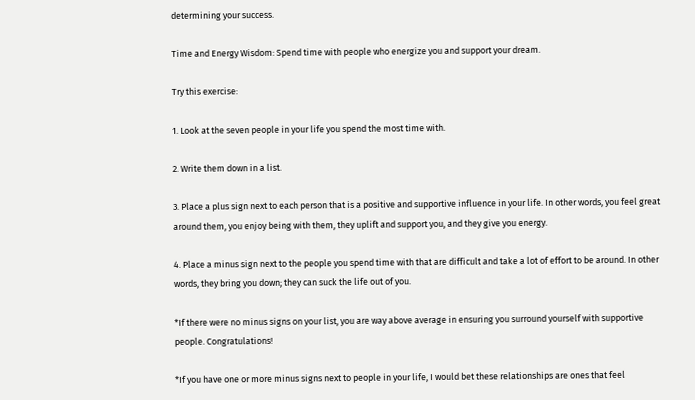determining your success.

Time and Energy Wisdom: Spend time with people who energize you and support your dream.

Try this exercise:

1. Look at the seven people in your life you spend the most time with.

2. Write them down in a list.

3. Place a plus sign next to each person that is a positive and supportive influence in your life. In other words, you feel great around them, you enjoy being with them, they uplift and support you, and they give you energy.

4. Place a minus sign next to the people you spend time with that are difficult and take a lot of effort to be around. In other words, they bring you down; they can suck the life out of you.

*If there were no minus signs on your list, you are way above average in ensuring you surround yourself with supportive people. Congratulations!

*If you have one or more minus signs next to people in your life, I would bet these relationships are ones that feel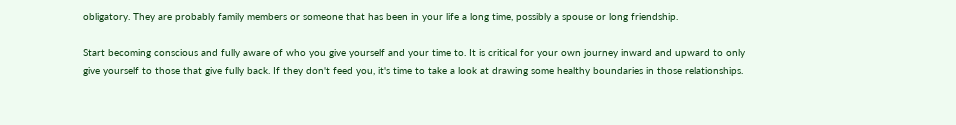obligatory. They are probably family members or someone that has been in your life a long time, possibly a spouse or long friendship.

Start becoming conscious and fully aware of who you give yourself and your time to. It is critical for your own journey inward and upward to only give yourself to those that give fully back. If they don't feed you, it's time to take a look at drawing some healthy boundaries in those relationships.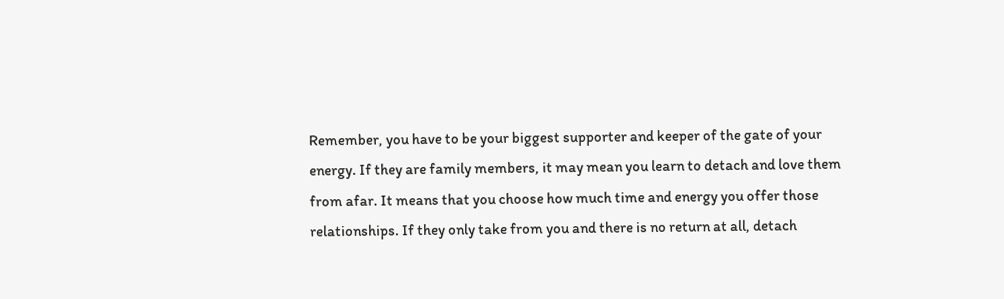Remember, you have to be your biggest supporter and keeper of the gate of your energy. If they are family members, it may mean you learn to detach and love them from afar. It means that you choose how much time and energy you offer those relationships. If they only take from you and there is no return at all, detach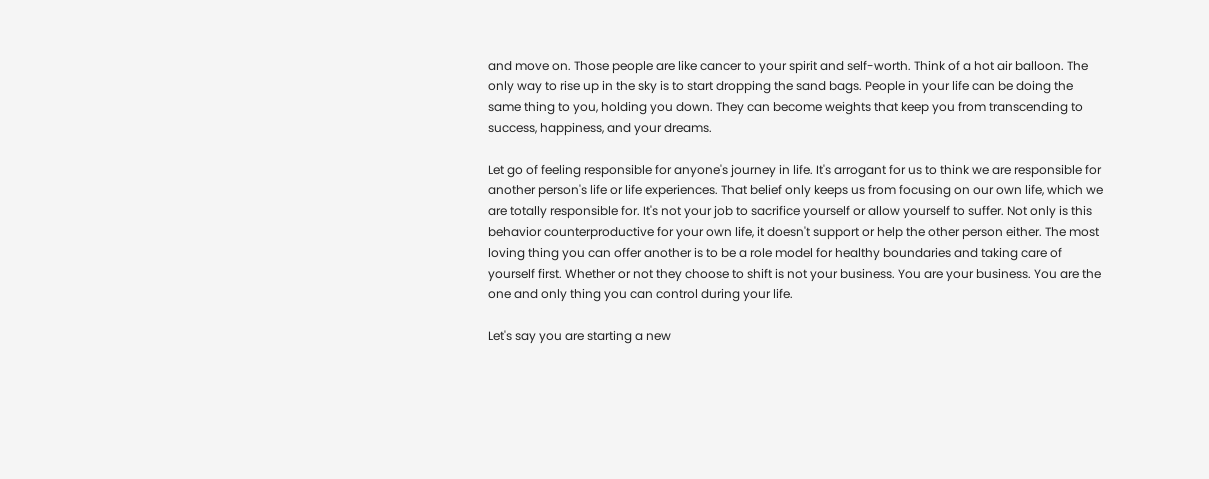and move on. Those people are like cancer to your spirit and self-worth. Think of a hot air balloon. The only way to rise up in the sky is to start dropping the sand bags. People in your life can be doing the same thing to you, holding you down. They can become weights that keep you from transcending to success, happiness, and your dreams.

Let go of feeling responsible for anyone's journey in life. It's arrogant for us to think we are responsible for another person's life or life experiences. That belief only keeps us from focusing on our own life, which we are totally responsible for. It's not your job to sacrifice yourself or allow yourself to suffer. Not only is this behavior counterproductive for your own life, it doesn't support or help the other person either. The most loving thing you can offer another is to be a role model for healthy boundaries and taking care of yourself first. Whether or not they choose to shift is not your business. You are your business. You are the one and only thing you can control during your life.

Let's say you are starting a new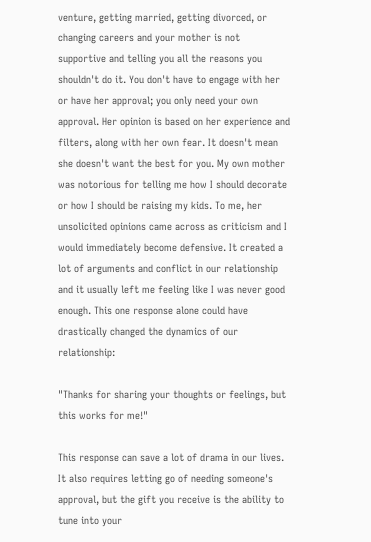venture, getting married, getting divorced, or changing careers and your mother is not supportive and telling you all the reasons you shouldn't do it. You don't have to engage with her or have her approval; you only need your own approval. Her opinion is based on her experience and filters, along with her own fear. It doesn't mean she doesn't want the best for you. My own mother was notorious for telling me how I should decorate or how I should be raising my kids. To me, her unsolicited opinions came across as criticism and I would immediately become defensive. It created a lot of arguments and conflict in our relationship and it usually left me feeling like I was never good enough. This one response alone could have drastically changed the dynamics of our relationship:

"Thanks for sharing your thoughts or feelings, but this works for me!"

This response can save a lot of drama in our lives. It also requires letting go of needing someone's approval, but the gift you receive is the ability to tune into your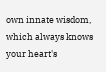own innate wisdom, which always knows your heart's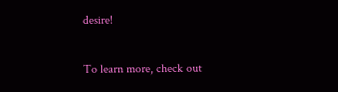desire!

To learn more, check out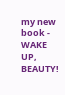my new book -
WAKE UP, BEAUTY!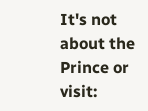It's not about the Prince or visit: